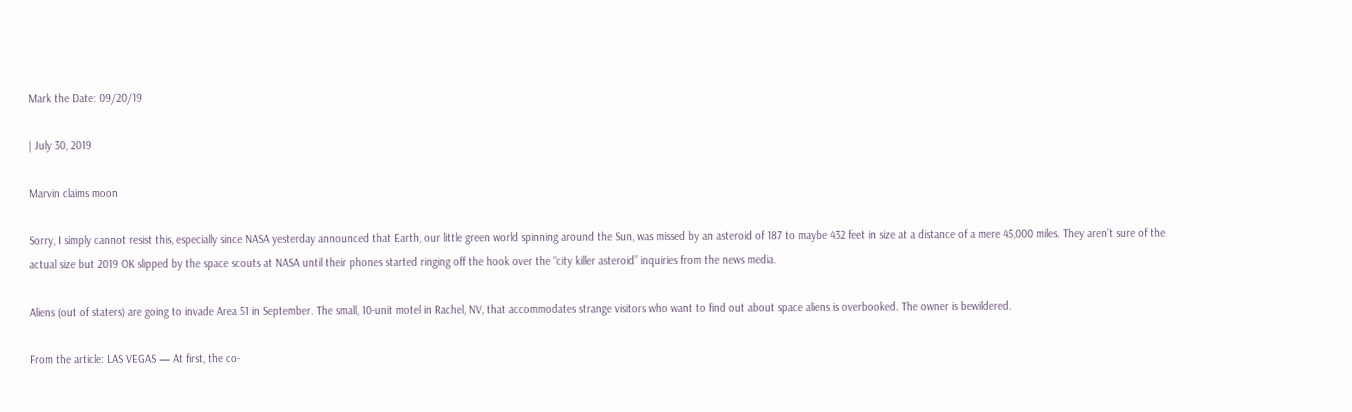Mark the Date: 09/20/19

| July 30, 2019

Marvin claims moon

Sorry, I simply cannot resist this, especially since NASA yesterday announced that Earth, our little green world spinning around the Sun, was missed by an asteroid of 187 to maybe 432 feet in size at a distance of a mere 45,000 miles. They aren’t sure of the actual size but 2019 OK slipped by the space scouts at NASA until their phones started ringing off the hook over the “city killer asteroid” inquiries from the news media.

Aliens (out of staters) are going to invade Area 51 in September. The small, 10-unit motel in Rachel, NV, that accommodates strange visitors who want to find out about space aliens is overbooked. The owner is bewildered.

From the article: LAS VEGAS — At first, the co-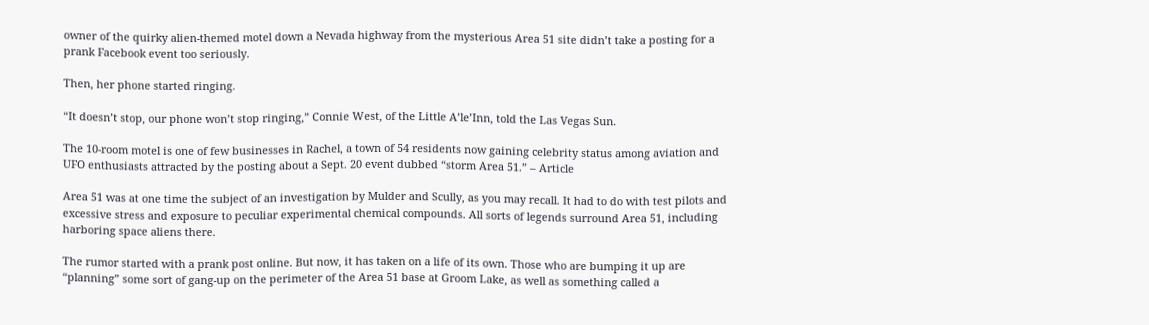owner of the quirky alien-themed motel down a Nevada highway from the mysterious Area 51 site didn’t take a posting for a prank Facebook event too seriously.

Then, her phone started ringing.

“It doesn’t stop, our phone won’t stop ringing,” Connie West, of the Little A’le’Inn, told the Las Vegas Sun.

The 10-room motel is one of few businesses in Rachel, a town of 54 residents now gaining celebrity status among aviation and UFO enthusiasts attracted by the posting about a Sept. 20 event dubbed “storm Area 51.” – Article

Area 51 was at one time the subject of an investigation by Mulder and Scully, as you may recall. It had to do with test pilots and excessive stress and exposure to peculiar experimental chemical compounds. All sorts of legends surround Area 51, including harboring space aliens there.

The rumor started with a prank post online. But now, it has taken on a life of its own. Those who are bumping it up are “planning” some sort of gang-up on the perimeter of the Area 51 base at Groom Lake, as well as something called a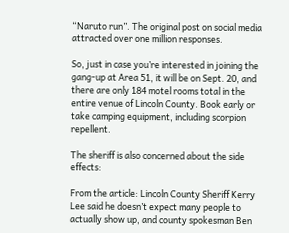“Naruto run”. The original post on social media attracted over one million responses.

So, just in case you’re interested in joining the gang-up at Area 51, it will be on Sept. 20, and there are only 184 motel rooms total in the entire venue of Lincoln County. Book early or take camping equipment, including scorpion repellent.

The sheriff is also concerned about the side effects:

From the article: Lincoln County Sheriff Kerry Lee said he doesn’t expect many people to actually show up, and county spokesman Ben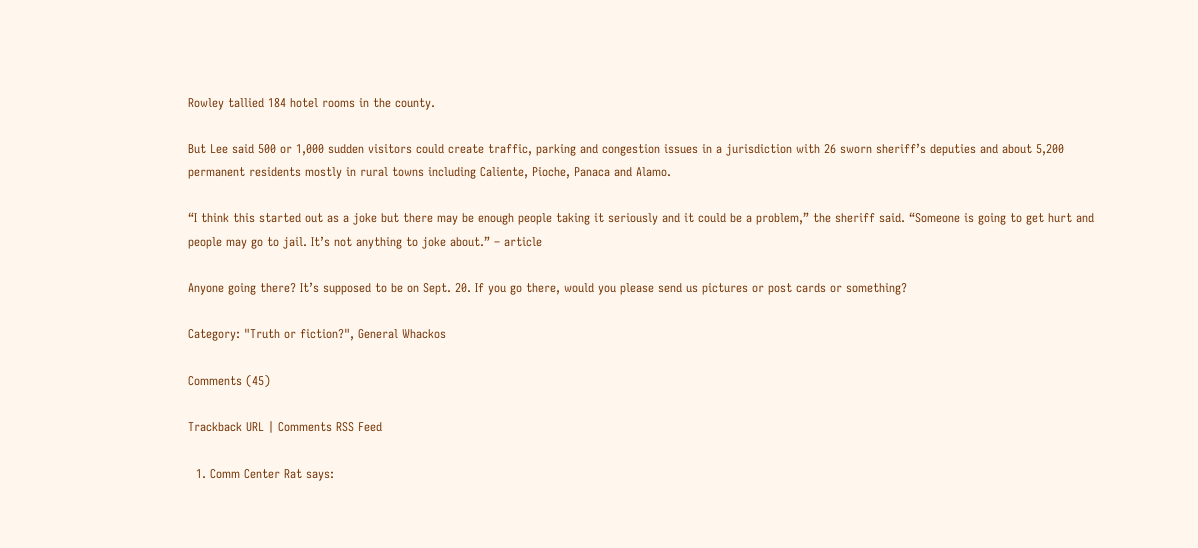Rowley tallied 184 hotel rooms in the county.

But Lee said 500 or 1,000 sudden visitors could create traffic, parking and congestion issues in a jurisdiction with 26 sworn sheriff’s deputies and about 5,200 permanent residents mostly in rural towns including Caliente, Pioche, Panaca and Alamo.

“I think this started out as a joke but there may be enough people taking it seriously and it could be a problem,” the sheriff said. “Someone is going to get hurt and people may go to jail. It’s not anything to joke about.” – article

Anyone going there? It’s supposed to be on Sept. 20. If you go there, would you please send us pictures or post cards or something?

Category: "Truth or fiction?", General Whackos

Comments (45)

Trackback URL | Comments RSS Feed

  1. Comm Center Rat says: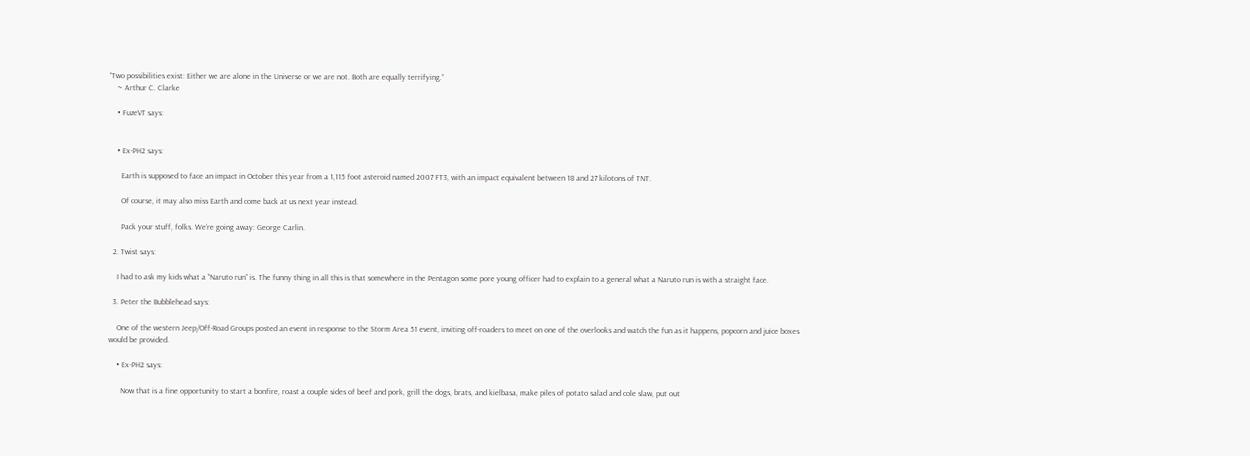“Two possibilities exist: Either we are alone in the Universe or we are not. Both are equally terrifying.”
    ~ Arthur C. Clarke

    • FuzeVT says:


    • Ex-PH2 says:

      Earth is supposed to face an impact in October this year from a 1,115 foot asteroid named 2007 FT3, with an impact equivalent between 18 and 27 kilotons of TNT.

      Of course, it may also miss Earth and come back at us next year instead.

      Pack your stuff, folks. We’re going away: George Carlin.

  2. Twist says:

    I had to ask my kids what a “Naruto run” is. The funny thing in all this is that somewhere in the Pentagon some pore young officer had to explain to a general what a Naruto run is with a straight face.

  3. Peter the Bubblehead says:

    One of the western Jeep/Off-Road Groups posted an event in response to the Storm Area 51 event, inviting off-roaders to meet on one of the overlooks and watch the fun as it happens, popcorn and juice boxes would be provided.

    • Ex-PH2 says:

      Now that is a fine opportunity to start a bonfire, roast a couple sides of beef and pork, grill the dogs, brats, and kielbasa, make piles of potato salad and cole slaw, put out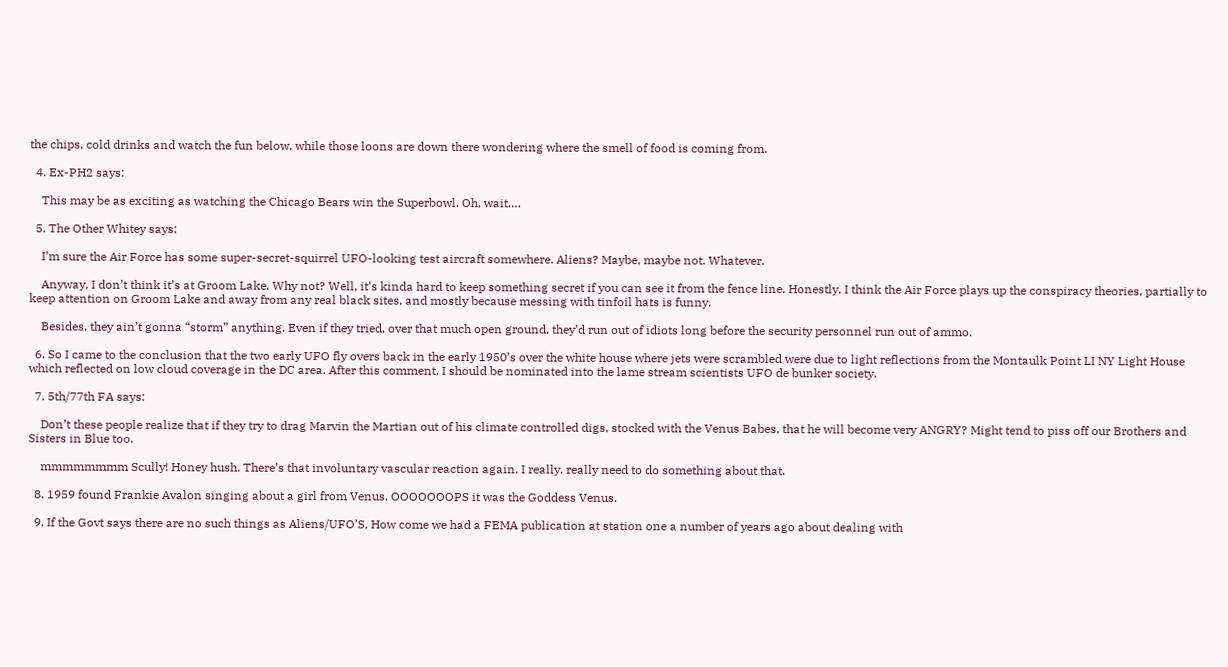the chips, cold drinks and watch the fun below, while those loons are down there wondering where the smell of food is coming from.

  4. Ex-PH2 says:

    This may be as exciting as watching the Chicago Bears win the Superbowl. Oh, wait….

  5. The Other Whitey says:

    I’m sure the Air Force has some super-secret-squirrel UFO-looking test aircraft somewhere. Aliens? Maybe, maybe not. Whatever.

    Anyway, I don’t think it’s at Groom Lake. Why not? Well, it’s kinda hard to keep something secret if you can see it from the fence line. Honestly, I think the Air Force plays up the conspiracy theories, partially to keep attention on Groom Lake and away from any real black sites, and mostly because messing with tinfoil hats is funny.

    Besides, they ain’t gonna “storm” anything. Even if they tried, over that much open ground, they’d run out of idiots long before the security personnel run out of ammo.

  6. So I came to the conclusion that the two early UFO fly overs back in the early 1950’s over the white house where jets were scrambled were due to light reflections from the Montaulk Point LI NY Light House which reflected on low cloud coverage in the DC area. After this comment, I should be nominated into the lame stream scientists UFO de bunker society.

  7. 5th/77th FA says:

    Don’t these people realize that if they try to drag Marvin the Martian out of his climate controlled digs, stocked with the Venus Babes, that he will become very ANGRY? Might tend to piss off our Brothers and Sisters in Blue too.

    mmmmmmmm Scully! Honey hush. There’s that involuntary vascular reaction again. I really, really need to do something about that.

  8. 1959 found Frankie Avalon singing about a girl from Venus. OOOOOOOPS it was the Goddess Venus.

  9. If the Govt says there are no such things as Aliens/UFO’S, How come we had a FEMA publication at station one a number of years ago about dealing with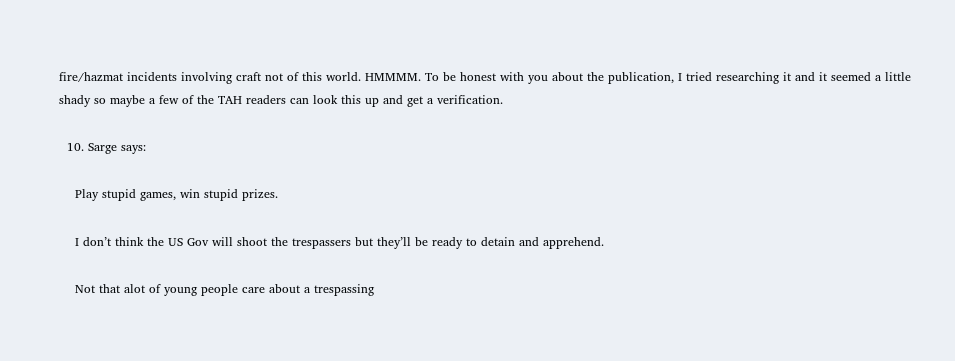fire/hazmat incidents involving craft not of this world. HMMMM. To be honest with you about the publication, I tried researching it and it seemed a little shady so maybe a few of the TAH readers can look this up and get a verification.

  10. Sarge says:

    Play stupid games, win stupid prizes.

    I don’t think the US Gov will shoot the trespassers but they’ll be ready to detain and apprehend.

    Not that alot of young people care about a trespassing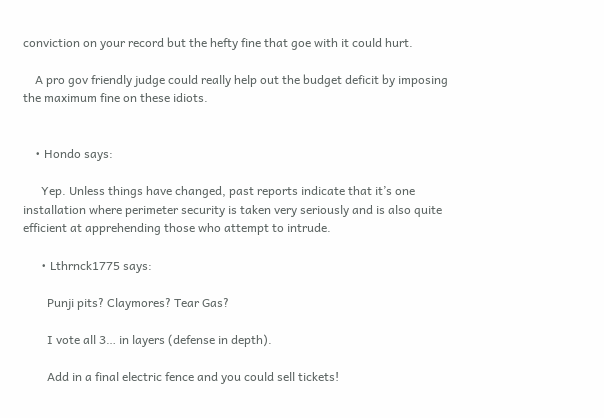conviction on your record but the hefty fine that goe with it could hurt.

    A pro gov friendly judge could really help out the budget deficit by imposing the maximum fine on these idiots.


    • Hondo says:

      Yep. Unless things have changed, past reports indicate that it’s one installation where perimeter security is taken very seriously and is also quite efficient at apprehending those who attempt to intrude.

      • Lthrnck1775 says:

        Punji pits? Claymores? Tear Gas?

        I vote all 3… in layers (defense in depth).

        Add in a final electric fence and you could sell tickets!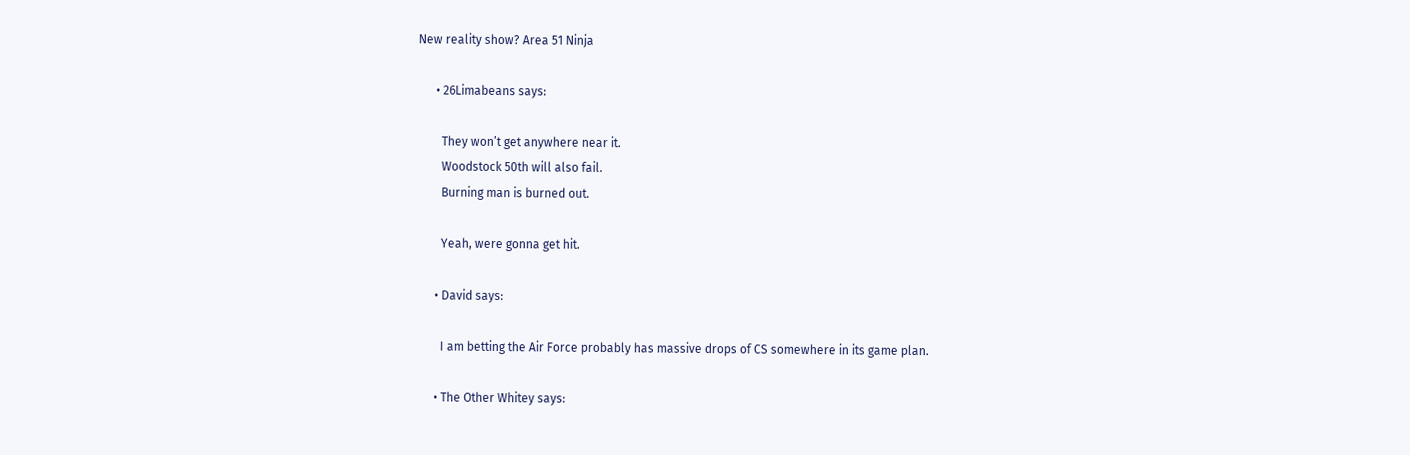New reality show? Area 51 Ninja

      • 26Limabeans says:

        They won’t get anywhere near it.
        Woodstock 50th will also fail.
        Burning man is burned out.

        Yeah, were gonna get hit.

      • David says:

        I am betting the Air Force probably has massive drops of CS somewhere in its game plan.

      • The Other Whitey says: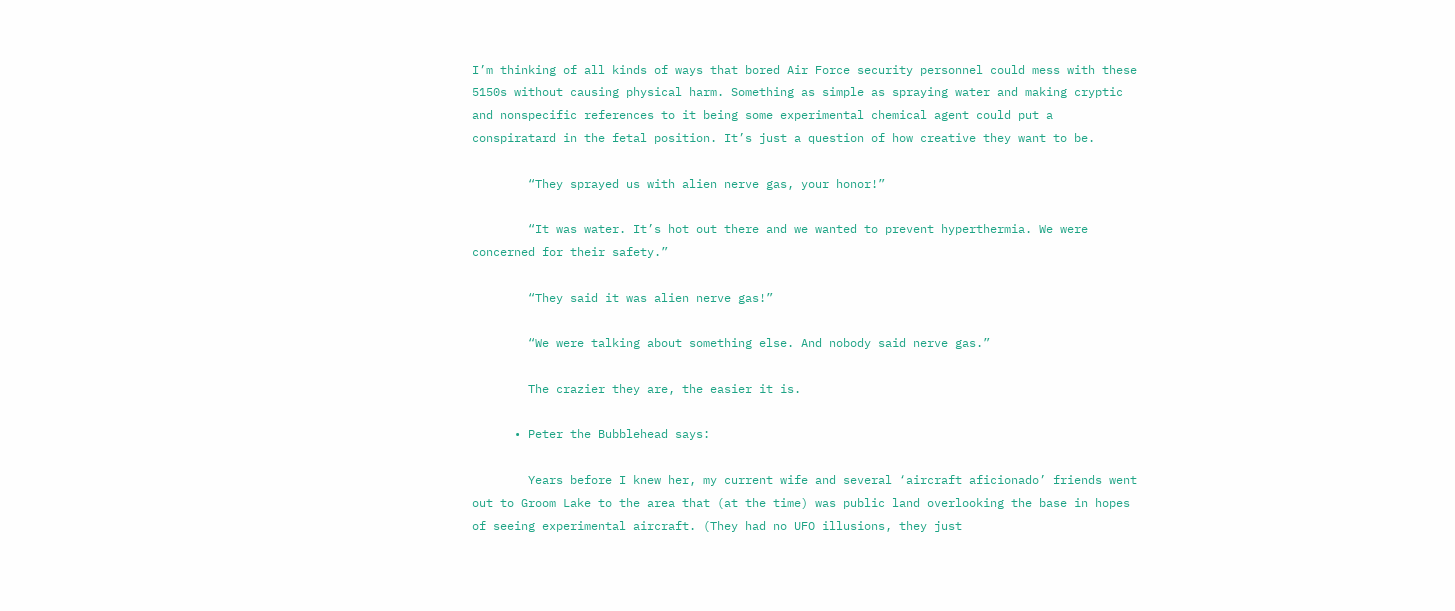I’m thinking of all kinds of ways that bored Air Force security personnel could mess with these 5150s without causing physical harm. Something as simple as spraying water and making cryptic and nonspecific references to it being some experimental chemical agent could put a conspiratard in the fetal position. It’s just a question of how creative they want to be.

        “They sprayed us with alien nerve gas, your honor!”

        “It was water. It’s hot out there and we wanted to prevent hyperthermia. We were concerned for their safety.”

        “They said it was alien nerve gas!”

        “We were talking about something else. And nobody said nerve gas.”

        The crazier they are, the easier it is.

      • Peter the Bubblehead says:

        Years before I knew her, my current wife and several ‘aircraft aficionado’ friends went out to Groom Lake to the area that (at the time) was public land overlooking the base in hopes of seeing experimental aircraft. (They had no UFO illusions, they just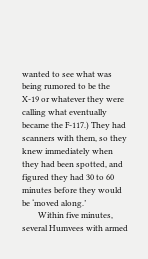wanted to see what was being rumored to be the X-19 or whatever they were calling what eventually became the F-117.) They had scanners with them, so they knew immediately when they had been spotted, and figured they had 30 to 60 minutes before they would be ‘moved along.’
        Within five minutes, several Humvees with armed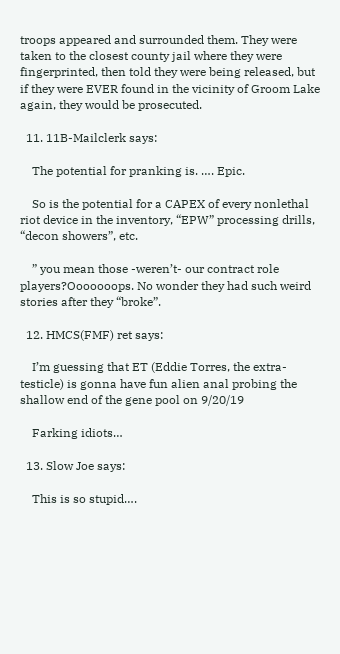troops appeared and surrounded them. They were taken to the closest county jail where they were fingerprinted, then told they were being released, but if they were EVER found in the vicinity of Groom Lake again, they would be prosecuted.

  11. 11B-Mailclerk says:

    The potential for pranking is. …. Epic.

    So is the potential for a CAPEX of every nonlethal riot device in the inventory, “EPW” processing drills, “decon showers”, etc.

    ” you mean those -weren’t- our contract role players?Ooooooops. No wonder they had such weird stories after they “broke”.

  12. HMCS(FMF) ret says:

    I’m guessing that ET (Eddie Torres, the extra-testicle) is gonna have fun alien anal probing the shallow end of the gene pool on 9/20/19

    Farking idiots…

  13. Slow Joe says:

    This is so stupid….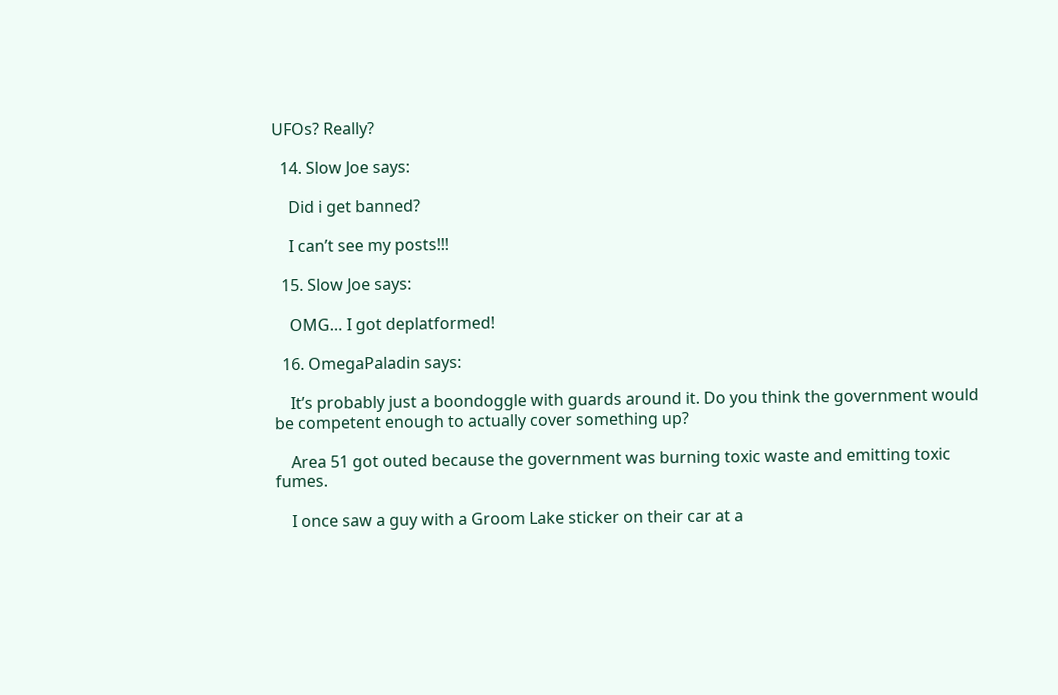UFOs? Really?

  14. Slow Joe says:

    Did i get banned?

    I can’t see my posts!!!

  15. Slow Joe says:

    OMG… I got deplatformed!

  16. OmegaPaladin says:

    It’s probably just a boondoggle with guards around it. Do you think the government would be competent enough to actually cover something up?

    Area 51 got outed because the government was burning toxic waste and emitting toxic fumes.

    I once saw a guy with a Groom Lake sticker on their car at a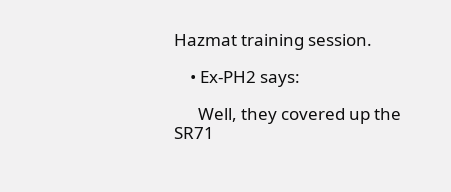Hazmat training session.

    • Ex-PH2 says:

      Well, they covered up the SR71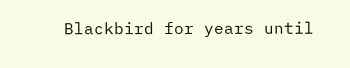Blackbird for years until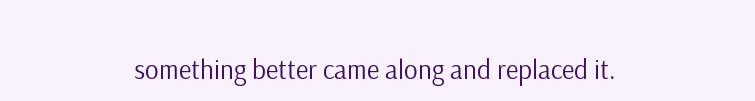something better came along and replaced it.